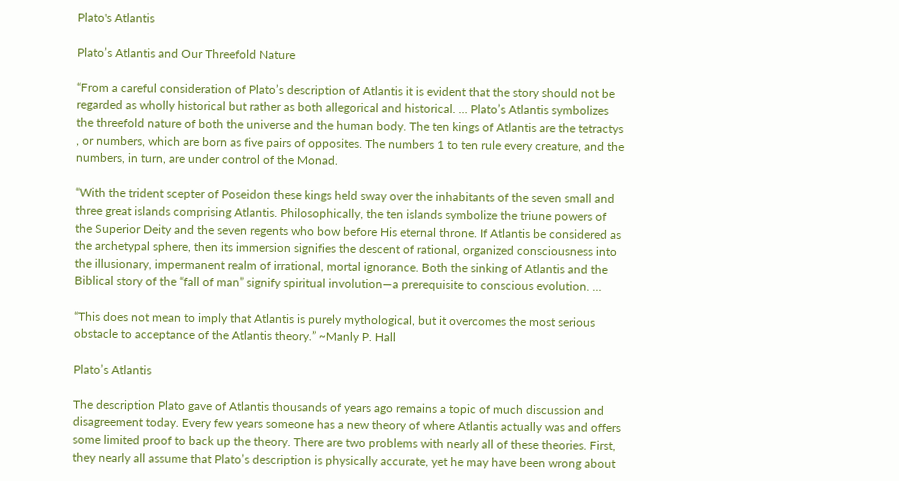Plato's Atlantis

Plato’s Atlantis and Our Threefold Nature

“From a careful consideration of Plato’s description of Atlantis it is evident that the story should not be regarded as wholly historical but rather as both allegorical and historical. … Plato’s Atlantis symbolizes the threefold nature of both the universe and the human body. The ten kings of Atlantis are the tetractys , or numbers, which are born as five pairs of opposites. The numbers 1 to ten rule every creature, and the numbers, in turn, are under control of the Monad.

“With the trident scepter of Poseidon these kings held sway over the inhabitants of the seven small and three great islands comprising Atlantis. Philosophically, the ten islands symbolize the triune powers of the Superior Deity and the seven regents who bow before His eternal throne. If Atlantis be considered as the archetypal sphere, then its immersion signifies the descent of rational, organized consciousness into the illusionary, impermanent realm of irrational, mortal ignorance. Both the sinking of Atlantis and the Biblical story of the “fall of man” signify spiritual involution—a prerequisite to conscious evolution. …

“This does not mean to imply that Atlantis is purely mythological, but it overcomes the most serious obstacle to acceptance of the Atlantis theory.” ~Manly P. Hall

Plato’s Atlantis

The description Plato gave of Atlantis thousands of years ago remains a topic of much discussion and disagreement today. Every few years someone has a new theory of where Atlantis actually was and offers some limited proof to back up the theory. There are two problems with nearly all of these theories. First, they nearly all assume that Plato’s description is physically accurate, yet he may have been wrong about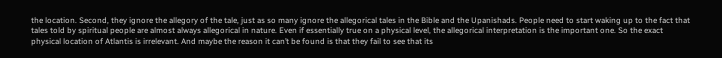the location. Second, they ignore the allegory of the tale, just as so many ignore the allegorical tales in the Bible and the Upanishads. People need to start waking up to the fact that tales told by spiritual people are almost always allegorical in nature. Even if essentially true on a physical level, the allegorical interpretation is the important one. So the exact physical location of Atlantis is irrelevant. And maybe the reason it can’t be found is that they fail to see that its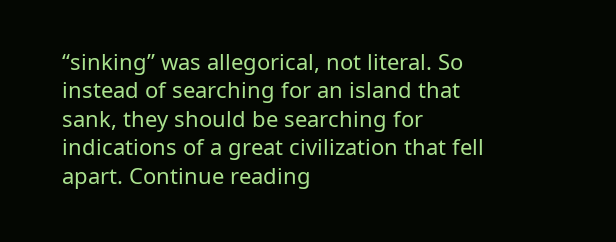“sinking” was allegorical, not literal. So instead of searching for an island that sank, they should be searching for indications of a great civilization that fell apart. Continue reading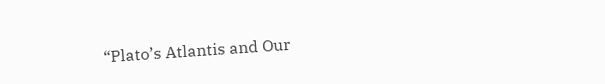“Plato’s Atlantis and Our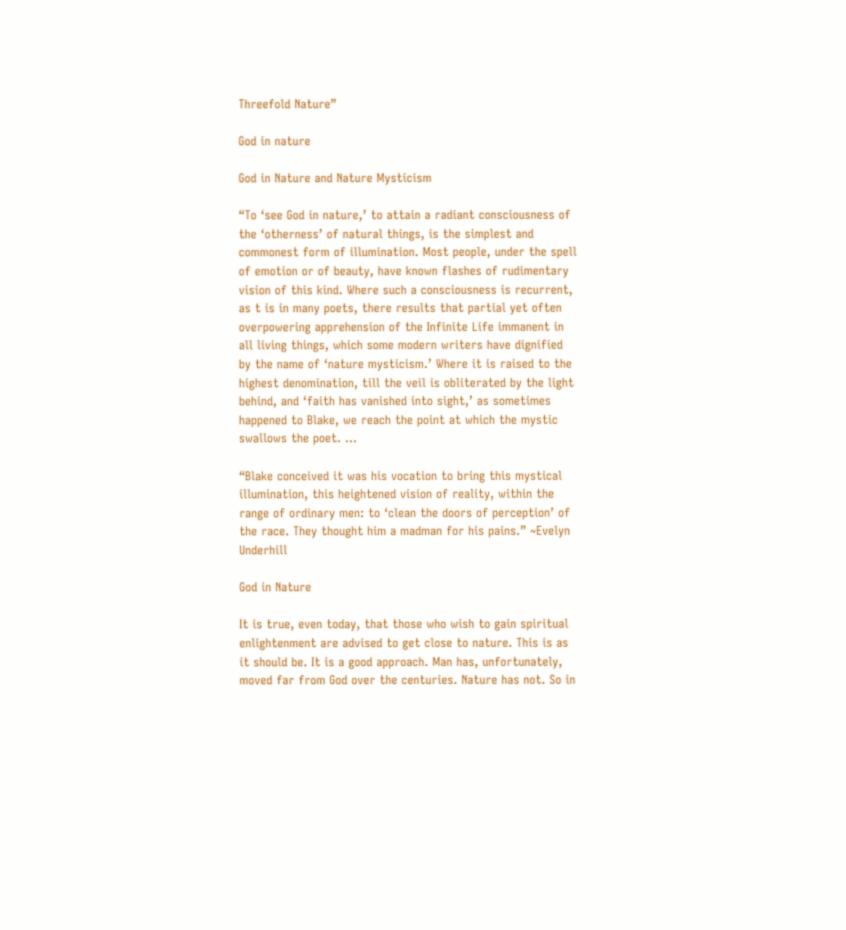Threefold Nature”

God in nature

God in Nature and Nature Mysticism

“To ‘see God in nature,’ to attain a radiant consciousness of the ‘otherness’ of natural things, is the simplest and commonest form of illumination. Most people, under the spell of emotion or of beauty, have known flashes of rudimentary vision of this kind. Where such a consciousness is recurrent, as t is in many poets, there results that partial yet often overpowering apprehension of the Infinite Life immanent in all living things, which some modern writers have dignified by the name of ‘nature mysticism.’ Where it is raised to the highest denomination, till the veil is obliterated by the light behind, and ‘faith has vanished into sight,’ as sometimes happened to Blake, we reach the point at which the mystic swallows the poet. …

“Blake conceived it was his vocation to bring this mystical illumination, this heightened vision of reality, within the range of ordinary men: to ‘clean the doors of perception’ of the race. They thought him a madman for his pains.” ~Evelyn Underhill

God in Nature

It is true, even today, that those who wish to gain spiritual enlightenment are advised to get close to nature. This is as it should be. It is a good approach. Man has, unfortunately, moved far from God over the centuries. Nature has not. So in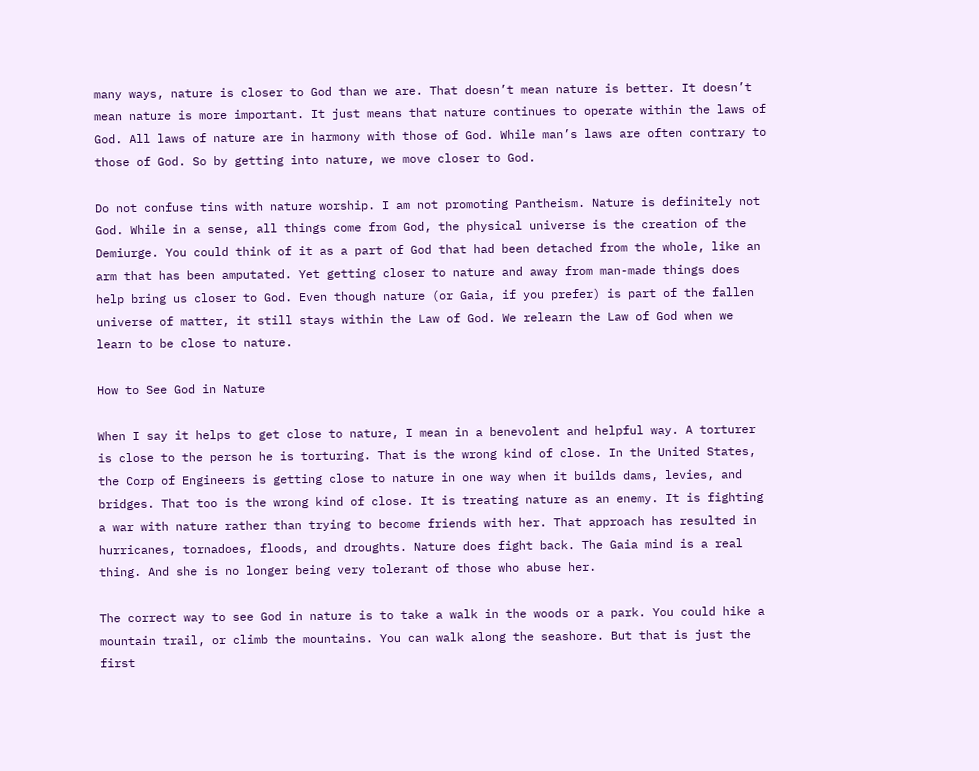many ways, nature is closer to God than we are. That doesn’t mean nature is better. It doesn’t mean nature is more important. It just means that nature continues to operate within the laws of God. All laws of nature are in harmony with those of God. While man’s laws are often contrary to those of God. So by getting into nature, we move closer to God.

Do not confuse tins with nature worship. I am not promoting Pantheism. Nature is definitely not God. While in a sense, all things come from God, the physical universe is the creation of the Demiurge. You could think of it as a part of God that had been detached from the whole, like an arm that has been amputated. Yet getting closer to nature and away from man-made things does help bring us closer to God. Even though nature (or Gaia, if you prefer) is part of the fallen universe of matter, it still stays within the Law of God. We relearn the Law of God when we learn to be close to nature.

How to See God in Nature

When I say it helps to get close to nature, I mean in a benevolent and helpful way. A torturer is close to the person he is torturing. That is the wrong kind of close. In the United States, the Corp of Engineers is getting close to nature in one way when it builds dams, levies, and bridges. That too is the wrong kind of close. It is treating nature as an enemy. It is fighting a war with nature rather than trying to become friends with her. That approach has resulted in hurricanes, tornadoes, floods, and droughts. Nature does fight back. The Gaia mind is a real thing. And she is no longer being very tolerant of those who abuse her.

The correct way to see God in nature is to take a walk in the woods or a park. You could hike a mountain trail, or climb the mountains. You can walk along the seashore. But that is just the first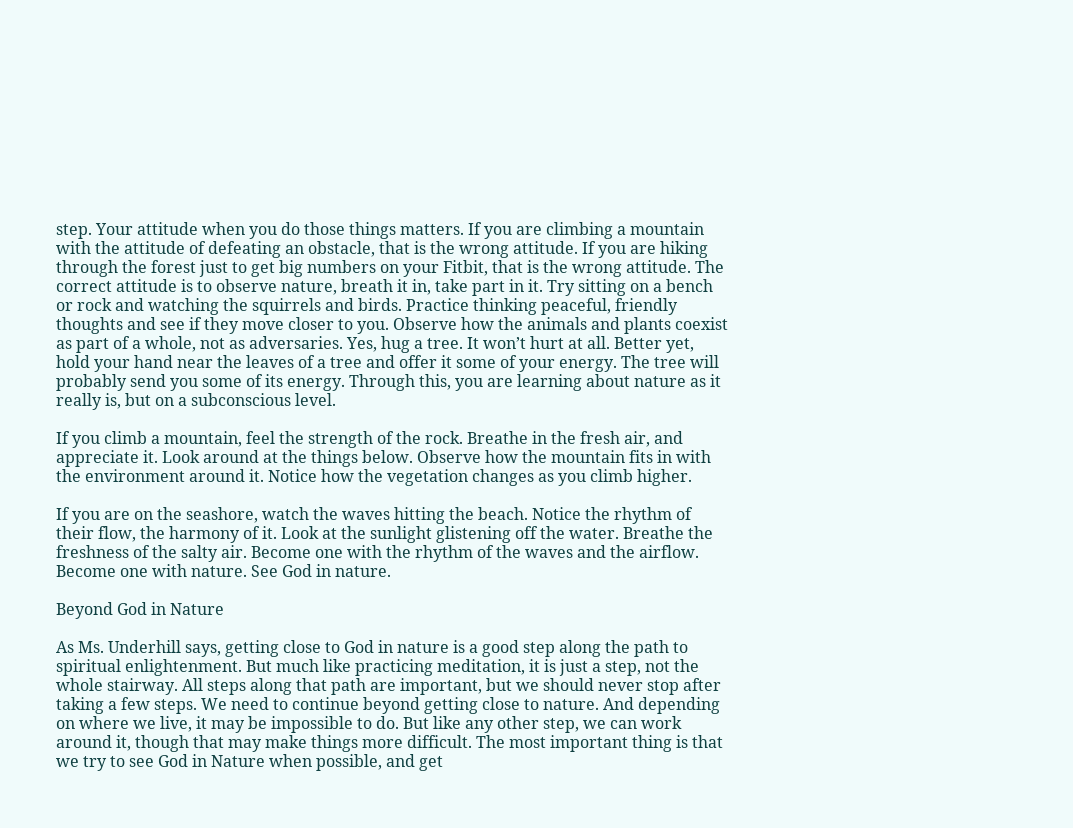step. Your attitude when you do those things matters. If you are climbing a mountain with the attitude of defeating an obstacle, that is the wrong attitude. If you are hiking through the forest just to get big numbers on your Fitbit, that is the wrong attitude. The correct attitude is to observe nature, breath it in, take part in it. Try sitting on a bench or rock and watching the squirrels and birds. Practice thinking peaceful, friendly thoughts and see if they move closer to you. Observe how the animals and plants coexist as part of a whole, not as adversaries. Yes, hug a tree. It won’t hurt at all. Better yet, hold your hand near the leaves of a tree and offer it some of your energy. The tree will probably send you some of its energy. Through this, you are learning about nature as it really is, but on a subconscious level.

If you climb a mountain, feel the strength of the rock. Breathe in the fresh air, and appreciate it. Look around at the things below. Observe how the mountain fits in with the environment around it. Notice how the vegetation changes as you climb higher.

If you are on the seashore, watch the waves hitting the beach. Notice the rhythm of their flow, the harmony of it. Look at the sunlight glistening off the water. Breathe the freshness of the salty air. Become one with the rhythm of the waves and the airflow. Become one with nature. See God in nature.

Beyond God in Nature

As Ms. Underhill says, getting close to God in nature is a good step along the path to spiritual enlightenment. But much like practicing meditation, it is just a step, not the whole stairway. All steps along that path are important, but we should never stop after taking a few steps. We need to continue beyond getting close to nature. And depending on where we live, it may be impossible to do. But like any other step, we can work around it, though that may make things more difficult. The most important thing is that we try to see God in Nature when possible, and get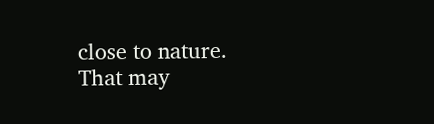close to nature. That may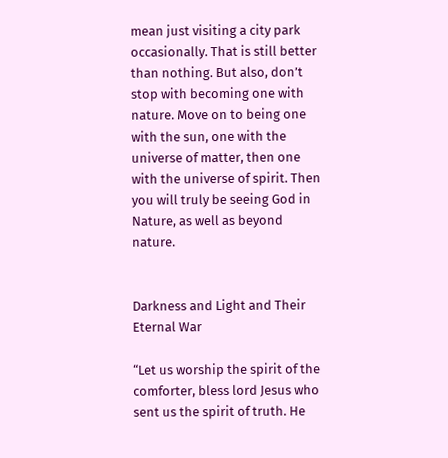mean just visiting a city park occasionally. That is still better than nothing. But also, don’t stop with becoming one with nature. Move on to being one with the sun, one with the universe of matter, then one with the universe of spirit. Then you will truly be seeing God in Nature, as well as beyond nature.


Darkness and Light and Their Eternal War

“Let us worship the spirit of the comforter, bless lord Jesus who sent us the spirit of truth. He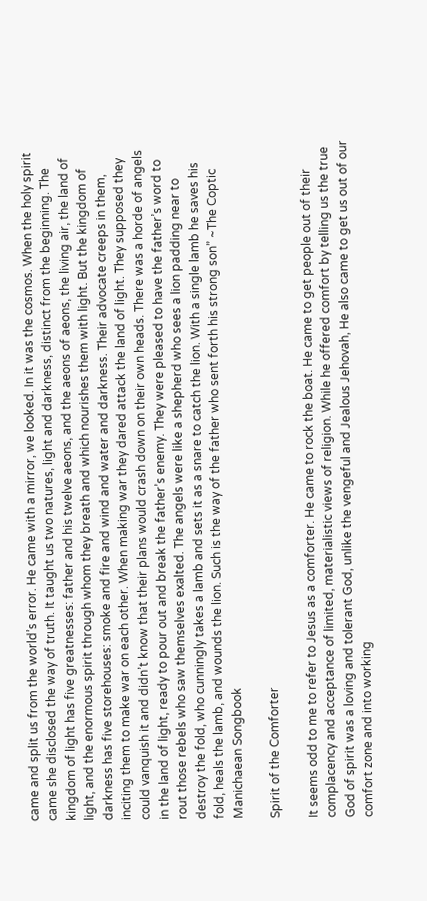came and split us from the world’s error. He came with a mirror, we looked. In it was the cosmos. When the holy spirit came she disclosed the way of truth. It taught us two natures, light and darkness, distinct from the beginning. The kingdom of light has five greatnesses: father and his twelve aeons, and the aeons of aeons, the living air, the land of light, and the enormous spirit through whom they breath and which nourishes them with light. But the kingdom of darkness has five storehouses: smoke and fire and wind and water and darkness. Their advocate creeps in them, inciting them to make war on each other. When making war they dared attack the land of light. They supposed they could vanquish it and didn’t know that their plans would crash down on their own heads. There was a horde of angels in the land of light, ready to pour out and break the father’s enemy. They were pleased to have the father’s word to rout those rebels who saw themselves exalted. The angels were like a shepherd who sees a lion padding near to destroy the fold, who cunningly takes a lamb and sets it as a snare to catch the lion. With a single lamb he saves his fold, heals the lamb, and wounds the lion. Such is the way of the father who sent forth his strong son” ~The Coptic Manichaean Songbook

Spirit of the Comforter

It seems odd to me to refer to Jesus as a comforter. He came to rock the boat. He came to get people out of their complacency and acceptance of limited, materialistic views of religion. While he offered comfort by telling us the true God of spirit was a loving and tolerant God, unlike the vengeful and Jealous Jehovah, He also came to get us out of our comfort zone and into working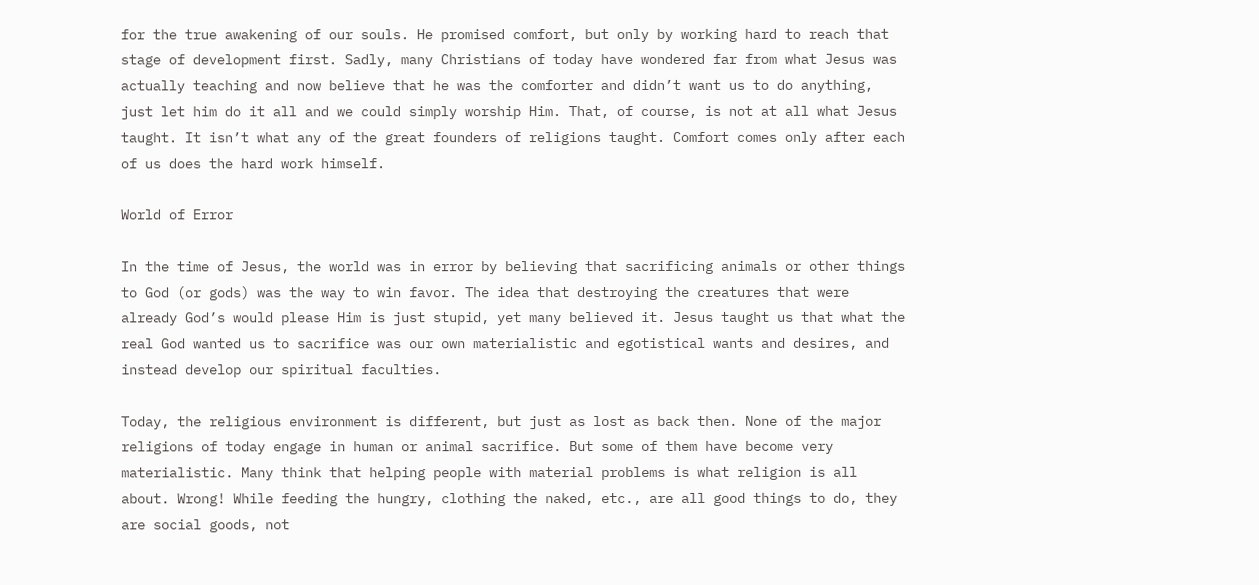for the true awakening of our souls. He promised comfort, but only by working hard to reach that stage of development first. Sadly, many Christians of today have wondered far from what Jesus was actually teaching and now believe that he was the comforter and didn’t want us to do anything, just let him do it all and we could simply worship Him. That, of course, is not at all what Jesus taught. It isn’t what any of the great founders of religions taught. Comfort comes only after each of us does the hard work himself.

World of Error

In the time of Jesus, the world was in error by believing that sacrificing animals or other things to God (or gods) was the way to win favor. The idea that destroying the creatures that were already God’s would please Him is just stupid, yet many believed it. Jesus taught us that what the real God wanted us to sacrifice was our own materialistic and egotistical wants and desires, and instead develop our spiritual faculties.

Today, the religious environment is different, but just as lost as back then. None of the major religions of today engage in human or animal sacrifice. But some of them have become very materialistic. Many think that helping people with material problems is what religion is all about. Wrong! While feeding the hungry, clothing the naked, etc., are all good things to do, they are social goods, not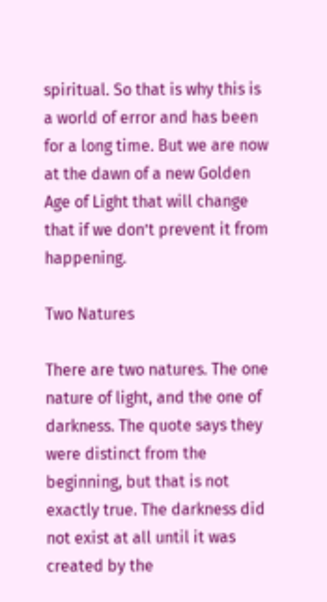spiritual. So that is why this is a world of error and has been for a long time. But we are now at the dawn of a new Golden Age of Light that will change that if we don’t prevent it from happening.

Two Natures

There are two natures. The one nature of light, and the one of darkness. The quote says they were distinct from the beginning, but that is not exactly true. The darkness did not exist at all until it was created by the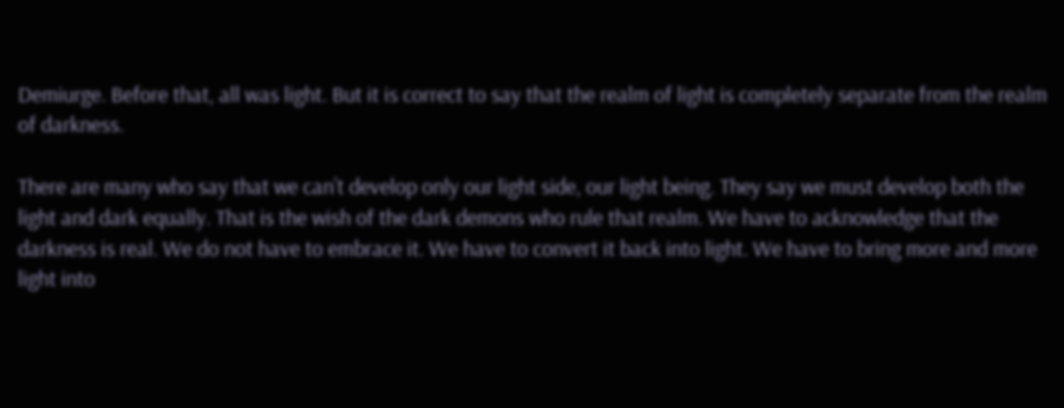Demiurge. Before that, all was light. But it is correct to say that the realm of light is completely separate from the realm of darkness.

There are many who say that we can’t develop only our light side, our light being. They say we must develop both the light and dark equally. That is the wish of the dark demons who rule that realm. We have to acknowledge that the darkness is real. We do not have to embrace it. We have to convert it back into light. We have to bring more and more light into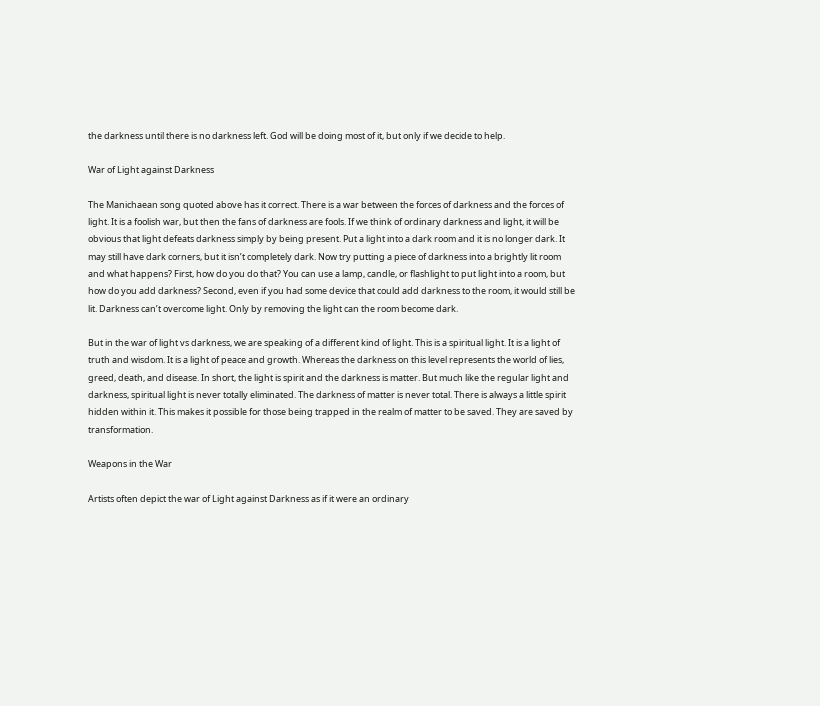the darkness until there is no darkness left. God will be doing most of it, but only if we decide to help.

War of Light against Darkness

The Manichaean song quoted above has it correct. There is a war between the forces of darkness and the forces of light. It is a foolish war, but then the fans of darkness are fools. If we think of ordinary darkness and light, it will be obvious that light defeats darkness simply by being present. Put a light into a dark room and it is no longer dark. It may still have dark corners, but it isn’t completely dark. Now try putting a piece of darkness into a brightly lit room and what happens? First, how do you do that? You can use a lamp, candle, or flashlight to put light into a room, but how do you add darkness? Second, even if you had some device that could add darkness to the room, it would still be lit. Darkness can’t overcome light. Only by removing the light can the room become dark.

But in the war of light vs darkness, we are speaking of a different kind of light. This is a spiritual light. It is a light of truth and wisdom. It is a light of peace and growth. Whereas the darkness on this level represents the world of lies, greed, death, and disease. In short, the light is spirit and the darkness is matter. But much like the regular light and darkness, spiritual light is never totally eliminated. The darkness of matter is never total. There is always a little spirit hidden within it. This makes it possible for those being trapped in the realm of matter to be saved. They are saved by transformation.

Weapons in the War

Artists often depict the war of Light against Darkness as if it were an ordinary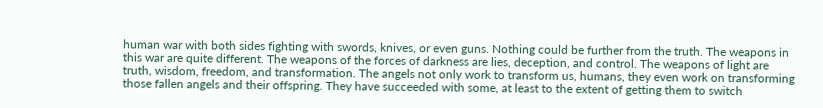human war with both sides fighting with swords, knives, or even guns. Nothing could be further from the truth. The weapons in this war are quite different. The weapons of the forces of darkness are lies, deception, and control. The weapons of light are truth, wisdom, freedom, and transformation. The angels not only work to transform us, humans, they even work on transforming those fallen angels and their offspring. They have succeeded with some, at least to the extent of getting them to switch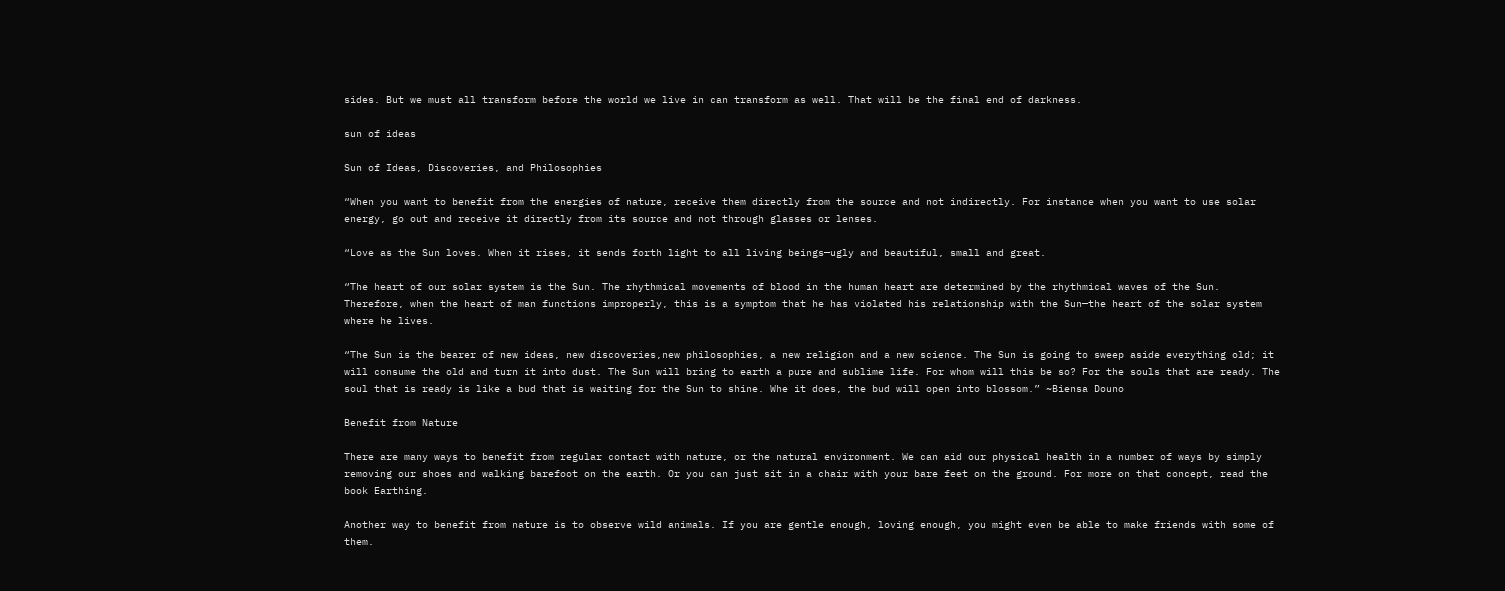sides. But we must all transform before the world we live in can transform as well. That will be the final end of darkness.

sun of ideas

Sun of Ideas, Discoveries, and Philosophies

“When you want to benefit from the energies of nature, receive them directly from the source and not indirectly. For instance when you want to use solar energy, go out and receive it directly from its source and not through glasses or lenses.

“Love as the Sun loves. When it rises, it sends forth light to all living beings—ugly and beautiful, small and great.

“The heart of our solar system is the Sun. The rhythmical movements of blood in the human heart are determined by the rhythmical waves of the Sun. Therefore, when the heart of man functions improperly, this is a symptom that he has violated his relationship with the Sun—the heart of the solar system where he lives.

“The Sun is the bearer of new ideas, new discoveries,new philosophies, a new religion and a new science. The Sun is going to sweep aside everything old; it will consume the old and turn it into dust. The Sun will bring to earth a pure and sublime life. For whom will this be so? For the souls that are ready. The soul that is ready is like a bud that is waiting for the Sun to shine. Whe it does, the bud will open into blossom.” ~Biensa Douno

Benefit from Nature

There are many ways to benefit from regular contact with nature, or the natural environment. We can aid our physical health in a number of ways by simply removing our shoes and walking barefoot on the earth. Or you can just sit in a chair with your bare feet on the ground. For more on that concept, read the book Earthing.

Another way to benefit from nature is to observe wild animals. If you are gentle enough, loving enough, you might even be able to make friends with some of them.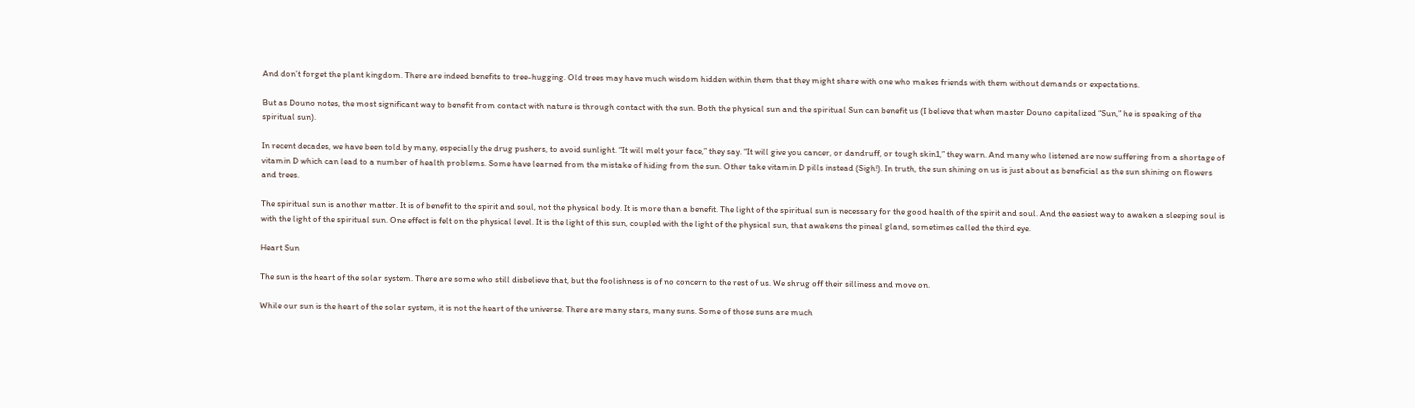And don’t forget the plant kingdom. There are indeed benefits to tree-hugging. Old trees may have much wisdom hidden within them that they might share with one who makes friends with them without demands or expectations.

But as Douno notes, the most significant way to benefit from contact with nature is through contact with the sun. Both the physical sun and the spiritual Sun can benefit us (I believe that when master Douno capitalized “Sun,” he is speaking of the spiritual sun).

In recent decades, we have been told by many, especially the drug pushers, to avoid sunlight. “It will melt your face,” they say. “It will give you cancer, or dandruff, or tough skin1,” they warn. And many who listened are now suffering from a shortage of vitamin D which can lead to a number of health problems. Some have learned from the mistake of hiding from the sun. Other take vitamin D pills instead (Sigh!). In truth, the sun shining on us is just about as beneficial as the sun shining on flowers and trees.

The spiritual sun is another matter. It is of benefit to the spirit and soul, not the physical body. It is more than a benefit. The light of the spiritual sun is necessary for the good health of the spirit and soul. And the easiest way to awaken a sleeping soul is with the light of the spiritual sun. One effect is felt on the physical level. It is the light of this sun, coupled with the light of the physical sun, that awakens the pineal gland, sometimes called the third eye.

Heart Sun

The sun is the heart of the solar system. There are some who still disbelieve that, but the foolishness is of no concern to the rest of us. We shrug off their silliness and move on.

While our sun is the heart of the solar system, it is not the heart of the universe. There are many stars, many suns. Some of those suns are much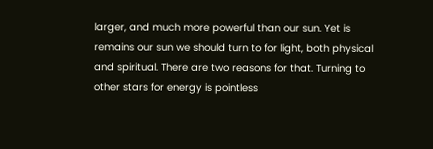larger, and much more powerful than our sun. Yet is remains our sun we should turn to for light, both physical and spiritual. There are two reasons for that. Turning to other stars for energy is pointless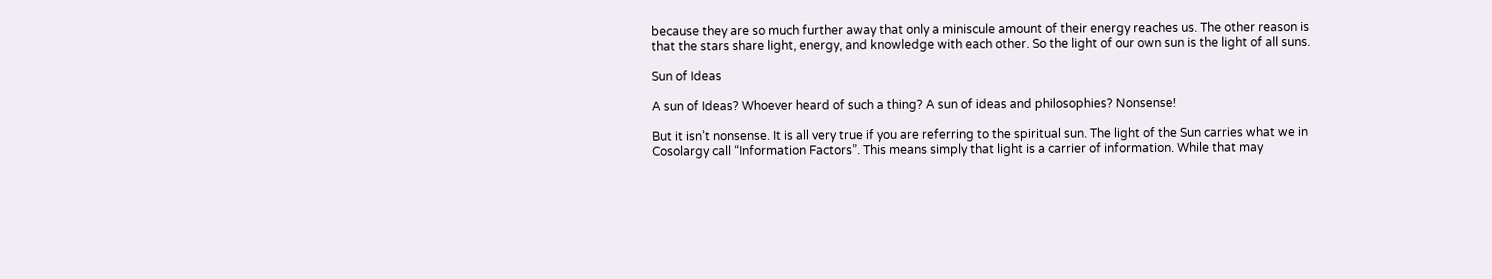because they are so much further away that only a miniscule amount of their energy reaches us. The other reason is that the stars share light, energy, and knowledge with each other. So the light of our own sun is the light of all suns.

Sun of Ideas

A sun of Ideas? Whoever heard of such a thing? A sun of ideas and philosophies? Nonsense!

But it isn’t nonsense. It is all very true if you are referring to the spiritual sun. The light of the Sun carries what we in Cosolargy call “Information Factors”. This means simply that light is a carrier of information. While that may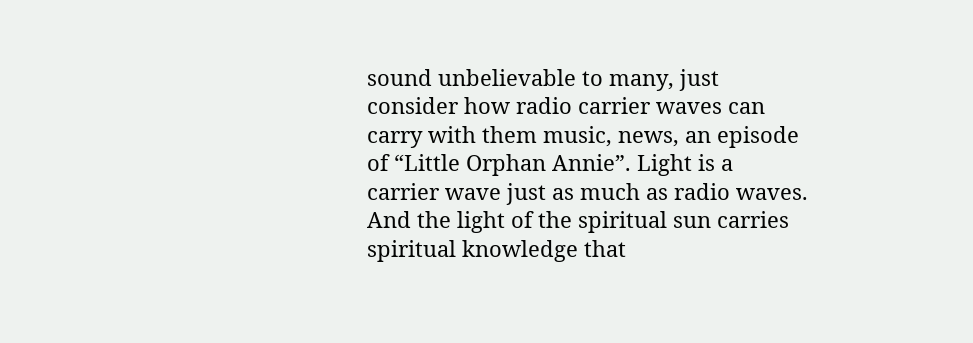sound unbelievable to many, just consider how radio carrier waves can carry with them music, news, an episode of “Little Orphan Annie”. Light is a carrier wave just as much as radio waves. And the light of the spiritual sun carries spiritual knowledge that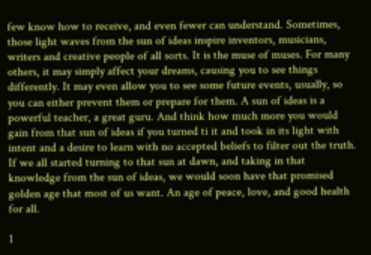few know how to receive, and even fewer can understand. Sometimes, those light waves from the sun of ideas inspire inventors, musicians, writers and creative people of all sorts. It is the muse of muses. For many others, it may simply affect your dreams, causing you to see things differently. It may even allow you to see some future events, usually, so you can either prevent them or prepare for them. A sun of ideas is a powerful teacher, a great guru. And think how much more you would gain from that sun of ideas if you turned ti it and took in its light with intent and a desire to learn with no accepted beliefs to filter out the truth. If we all started turning to that sun at dawn, and taking in that knowledge from the sun of ideas, we would soon have that promised golden age that most of us want. An age of peace, love, and good health for all.

1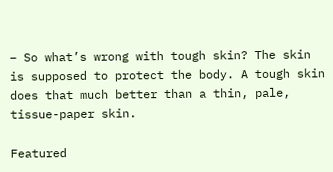– So what’s wrong with tough skin? The skin is supposed to protect the body. A tough skin does that much better than a thin, pale, tissue-paper skin.

Featured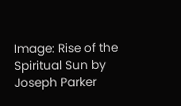Image: Rise of the Spiritual Sun by Joseph Parker